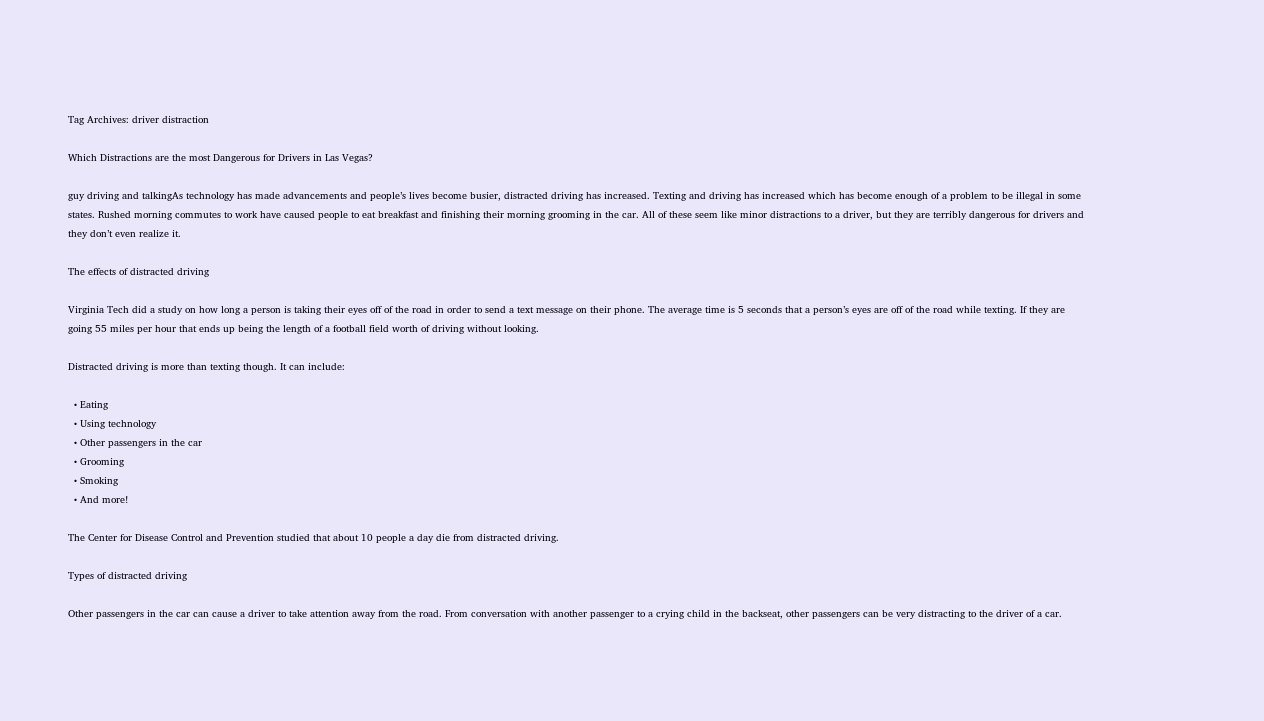Tag Archives: driver distraction

Which Distractions are the most Dangerous for Drivers in Las Vegas?

guy driving and talkingAs technology has made advancements and people’s lives become busier, distracted driving has increased. Texting and driving has increased which has become enough of a problem to be illegal in some states. Rushed morning commutes to work have caused people to eat breakfast and finishing their morning grooming in the car. All of these seem like minor distractions to a driver, but they are terribly dangerous for drivers and they don’t even realize it.

The effects of distracted driving

Virginia Tech did a study on how long a person is taking their eyes off of the road in order to send a text message on their phone. The average time is 5 seconds that a person’s eyes are off of the road while texting. If they are going 55 miles per hour that ends up being the length of a football field worth of driving without looking.

Distracted driving is more than texting though. It can include:

  • Eating
  • Using technology
  • Other passengers in the car
  • Grooming
  • Smoking
  • And more!

The Center for Disease Control and Prevention studied that about 10 people a day die from distracted driving.

Types of distracted driving

Other passengers in the car can cause a driver to take attention away from the road. From conversation with another passenger to a crying child in the backseat, other passengers can be very distracting to the driver of a car.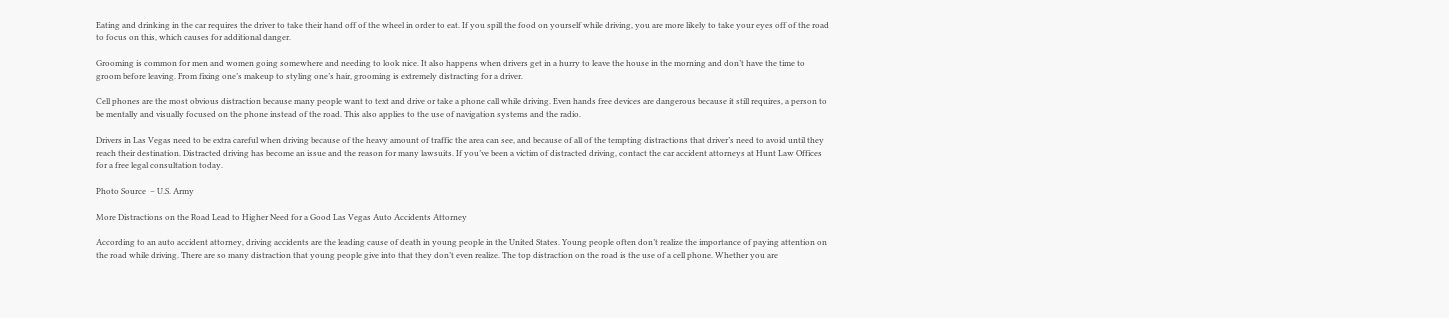Eating and drinking in the car requires the driver to take their hand off of the wheel in order to eat. If you spill the food on yourself while driving, you are more likely to take your eyes off of the road to focus on this, which causes for additional danger.

Grooming is common for men and women going somewhere and needing to look nice. It also happens when drivers get in a hurry to leave the house in the morning and don’t have the time to groom before leaving. From fixing one’s makeup to styling one’s hair, grooming is extremely distracting for a driver.

Cell phones are the most obvious distraction because many people want to text and drive or take a phone call while driving. Even hands free devices are dangerous because it still requires, a person to be mentally and visually focused on the phone instead of the road. This also applies to the use of navigation systems and the radio.

Drivers in Las Vegas need to be extra careful when driving because of the heavy amount of traffic the area can see, and because of all of the tempting distractions that driver’s need to avoid until they reach their destination. Distracted driving has become an issue and the reason for many lawsuits. If you’ve been a victim of distracted driving, contact the car accident attorneys at Hunt Law Offices for a free legal consultation today.

Photo Source  – U.S. Army

More Distractions on the Road Lead to Higher Need for a Good Las Vegas Auto Accidents Attorney

According to an auto accident attorney, driving accidents are the leading cause of death in young people in the United States. Young people often don’t realize the importance of paying attention on the road while driving. There are so many distraction that young people give into that they don’t even realize. The top distraction on the road is the use of a cell phone. Whether you are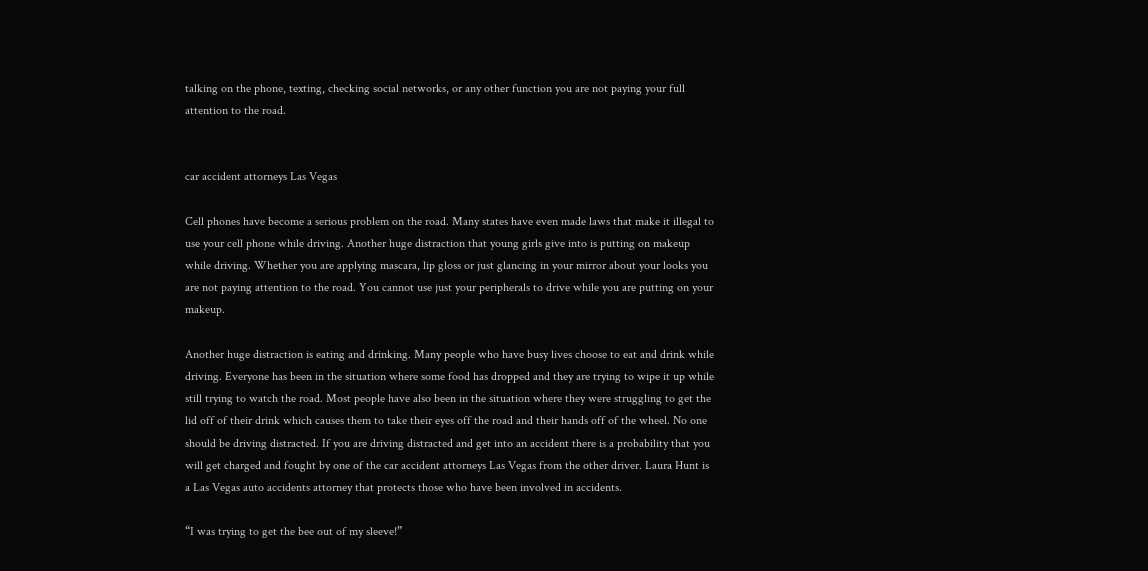talking on the phone, texting, checking social networks, or any other function you are not paying your full attention to the road.


car accident attorneys Las Vegas

Cell phones have become a serious problem on the road. Many states have even made laws that make it illegal to use your cell phone while driving. Another huge distraction that young girls give into is putting on makeup while driving. Whether you are applying mascara, lip gloss or just glancing in your mirror about your looks you are not paying attention to the road. You cannot use just your peripherals to drive while you are putting on your makeup.

Another huge distraction is eating and drinking. Many people who have busy lives choose to eat and drink while driving. Everyone has been in the situation where some food has dropped and they are trying to wipe it up while still trying to watch the road. Most people have also been in the situation where they were struggling to get the lid off of their drink which causes them to take their eyes off the road and their hands off of the wheel. No one should be driving distracted. If you are driving distracted and get into an accident there is a probability that you will get charged and fought by one of the car accident attorneys Las Vegas from the other driver. Laura Hunt is a Las Vegas auto accidents attorney that protects those who have been involved in accidents.

“I was trying to get the bee out of my sleeve!”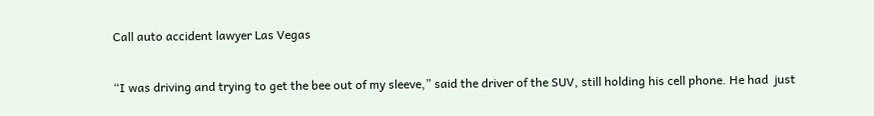Call auto accident lawyer Las Vegas

“I was driving and trying to get the bee out of my sleeve,” said the driver of the SUV, still holding his cell phone. He had  just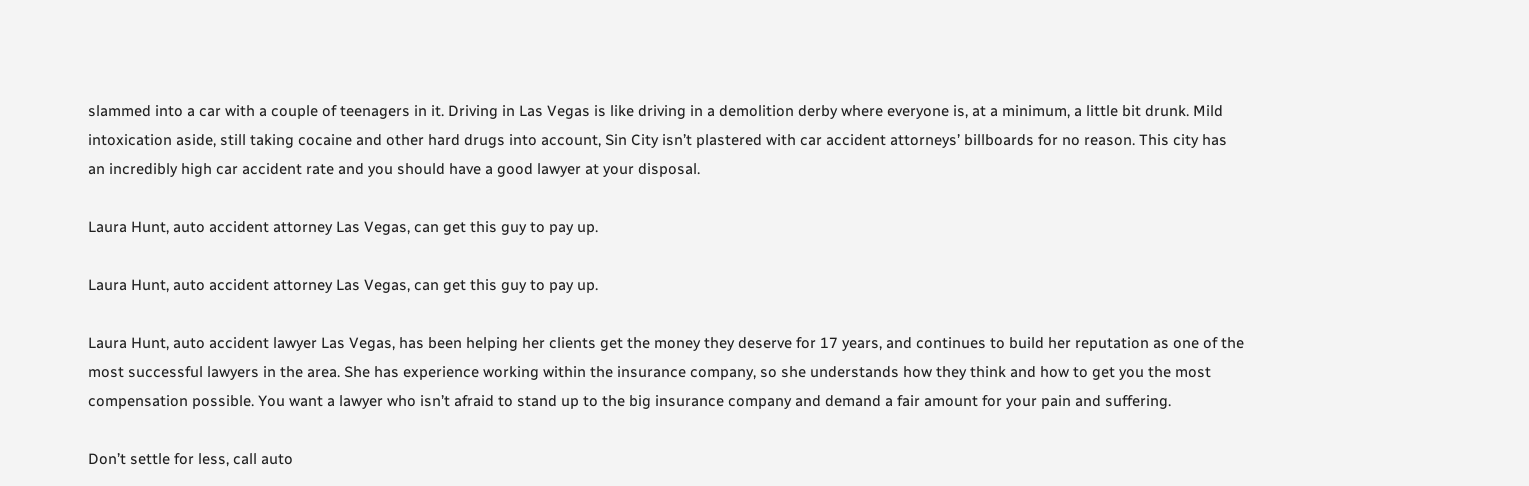slammed into a car with a couple of teenagers in it. Driving in Las Vegas is like driving in a demolition derby where everyone is, at a minimum, a little bit drunk. Mild intoxication aside, still taking cocaine and other hard drugs into account, Sin City isn’t plastered with car accident attorneys’ billboards for no reason. This city has an incredibly high car accident rate and you should have a good lawyer at your disposal.

Laura Hunt, auto accident attorney Las Vegas, can get this guy to pay up.

Laura Hunt, auto accident attorney Las Vegas, can get this guy to pay up.

Laura Hunt, auto accident lawyer Las Vegas, has been helping her clients get the money they deserve for 17 years, and continues to build her reputation as one of the most successful lawyers in the area. She has experience working within the insurance company, so she understands how they think and how to get you the most compensation possible. You want a lawyer who isn’t afraid to stand up to the big insurance company and demand a fair amount for your pain and suffering.

Don’t settle for less, call auto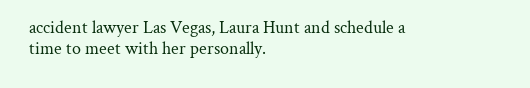accident lawyer Las Vegas, Laura Hunt and schedule a time to meet with her personally.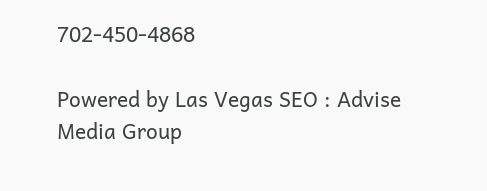702-450-4868

Powered by Las Vegas SEO : Advise Media Group